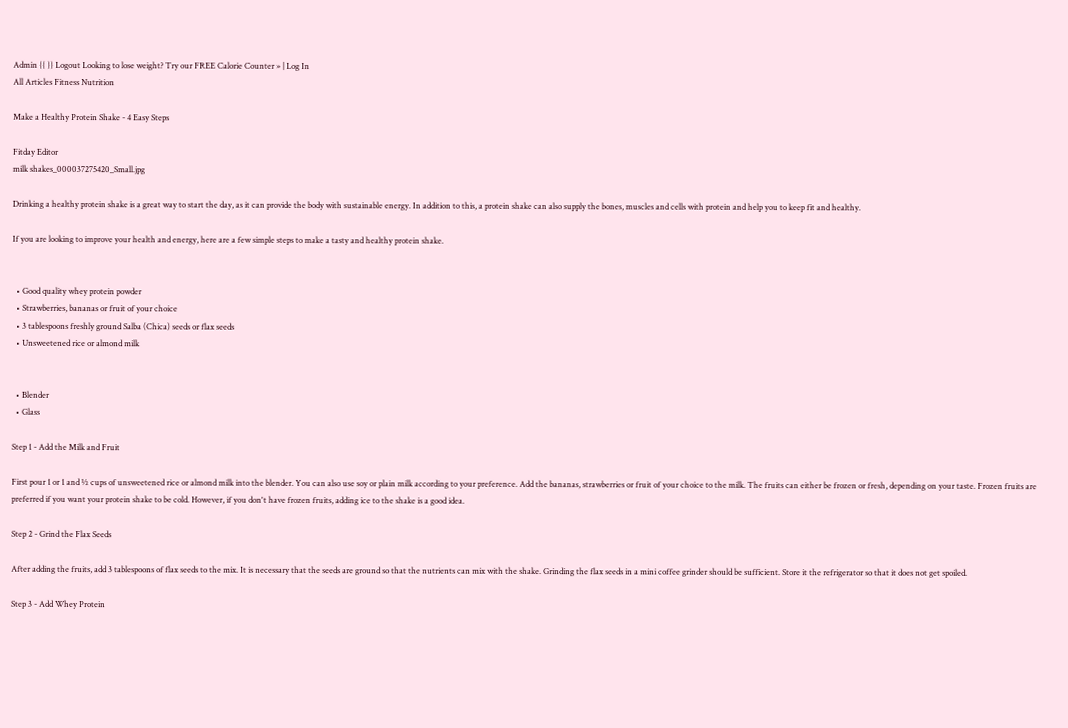Admin {{ }} Logout Looking to lose weight? Try our FREE Calorie Counter » | Log In
All Articles Fitness Nutrition

Make a Healthy Protein Shake - 4 Easy Steps

Fitday Editor
milk shakes_000037275420_Small.jpg

Drinking a healthy protein shake is a great way to start the day, as it can provide the body with sustainable energy. In addition to this, a protein shake can also supply the bones, muscles and cells with protein and help you to keep fit and healthy.

If you are looking to improve your health and energy, here are a few simple steps to make a tasty and healthy protein shake.


  • Good quality whey protein powder
  • Strawberries, bananas or fruit of your choice
  • 3 tablespoons freshly ground Salba (Chica) seeds or flax seeds
  • Unsweetened rice or almond milk


  • Blender
  • Glass

Step 1 - Add the Milk and Fruit

First pour 1 or 1 and ½ cups of unsweetened rice or almond milk into the blender. You can also use soy or plain milk according to your preference. Add the bananas, strawberries or fruit of your choice to the milk. The fruits can either be frozen or fresh, depending on your taste. Frozen fruits are preferred if you want your protein shake to be cold. However, if you don't have frozen fruits, adding ice to the shake is a good idea.

Step 2 - Grind the Flax Seeds

After adding the fruits, add 3 tablespoons of flax seeds to the mix. It is necessary that the seeds are ground so that the nutrients can mix with the shake. Grinding the flax seeds in a mini coffee grinder should be sufficient. Store it the refrigerator so that it does not get spoiled.

Step 3 - Add Whey Protein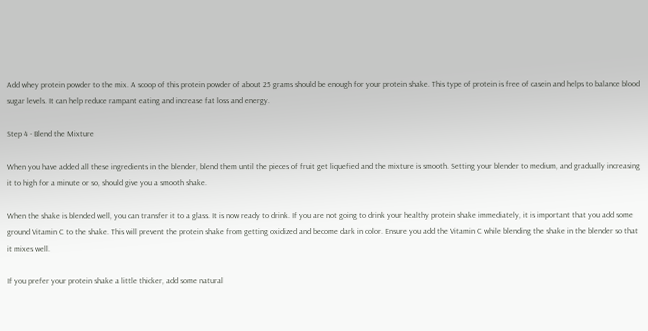Add whey protein powder to the mix. A scoop of this protein powder of about 25 grams should be enough for your protein shake. This type of protein is free of casein and helps to balance blood sugar levels. It can help reduce rampant eating and increase fat loss and energy.

Step 4 - Blend the Mixture

When you have added all these ingredients in the blender, blend them until the pieces of fruit get liquefied and the mixture is smooth. Setting your blender to medium, and gradually increasing it to high for a minute or so, should give you a smooth shake.

When the shake is blended well, you can transfer it to a glass. It is now ready to drink. If you are not going to drink your healthy protein shake immediately, it is important that you add some ground Vitamin C to the shake. This will prevent the protein shake from getting oxidized and become dark in color. Ensure you add the Vitamin C while blending the shake in the blender so that it mixes well.

If you prefer your protein shake a little thicker, add some natural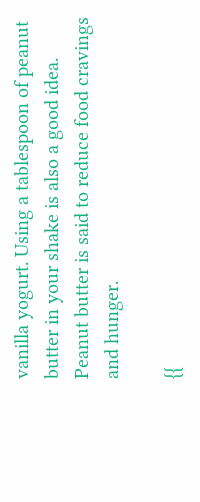vanilla yogurt. Using a tablespoon of peanut butter in your shake is also a good idea. Peanut butter is said to reduce food cravings and hunger.

{{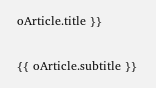oArticle.title }}

{{ oArticle.subtitle }}